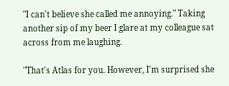"I can't believe she called me annoying." Taking another sip of my beer I glare at my colleague sat across from me laughing.

"That's Atlas for you. However, I'm surprised she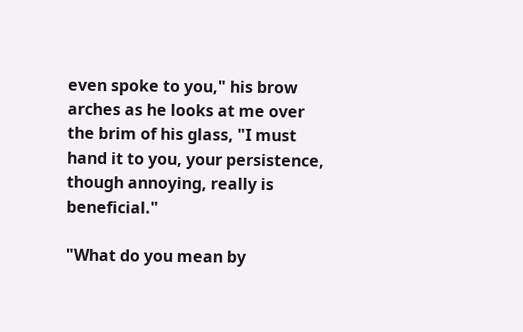even spoke to you," his brow arches as he looks at me over the brim of his glass, "I must hand it to you, your persistence, though annoying, really is beneficial."

"What do you mean by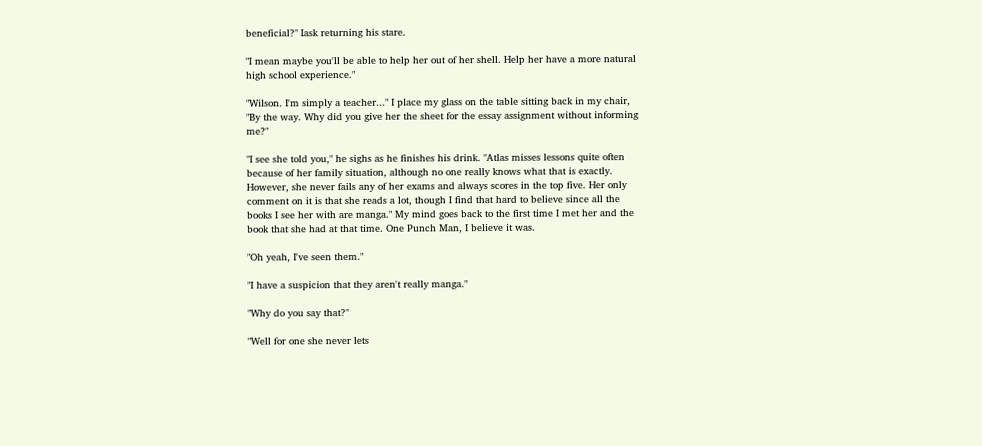beneficial?" Iask returning his stare.

"I mean maybe you'll be able to help her out of her shell. Help her have a more natural high school experience."

"Wilson. I'm simply a teacher..." I place my glass on the table sitting back in my chair, "By the way. Why did you give her the sheet for the essay assignment without informing me?"

"I see she told you," he sighs as he finishes his drink. "Atlas misses lessons quite often because of her family situation, although no one really knows what that is exactly. However, she never fails any of her exams and always scores in the top five. Her only comment on it is that she reads a lot, though I find that hard to believe since all the books I see her with are manga." My mind goes back to the first time I met her and the book that she had at that time. One Punch Man, I believe it was.

"Oh yeah, I've seen them."

"I have a suspicion that they aren't really manga."

"Why do you say that?"

"Well for one she never lets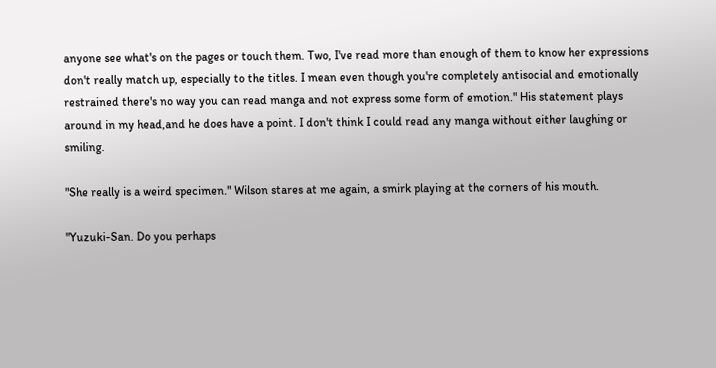anyone see what's on the pages or touch them. Two, I've read more than enough of them to know her expressions don't really match up, especially to the titles. I mean even though you're completely antisocial and emotionally restrained there's no way you can read manga and not express some form of emotion." His statement plays around in my head,and he does have a point. I don't think I could read any manga without either laughing or smiling.

"She really is a weird specimen." Wilson stares at me again, a smirk playing at the corners of his mouth.

"Yuzuki-San. Do you perhaps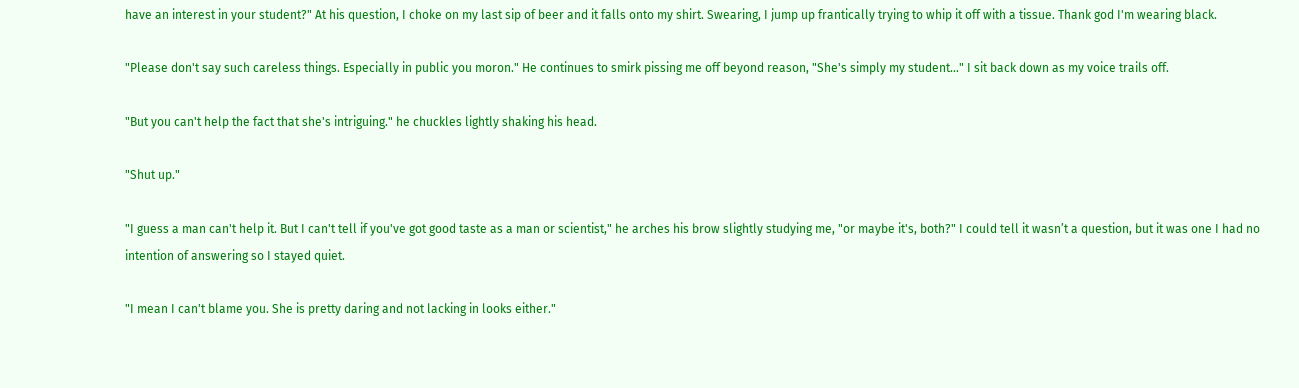have an interest in your student?" At his question, I choke on my last sip of beer and it falls onto my shirt. Swearing, I jump up frantically trying to whip it off with a tissue. Thank god I'm wearing black.

"Please don't say such careless things. Especially in public you moron." He continues to smirk pissing me off beyond reason, "She's simply my student..." I sit back down as my voice trails off.

"But you can't help the fact that she's intriguing." he chuckles lightly shaking his head.

"Shut up."

"I guess a man can't help it. But I can't tell if you've got good taste as a man or scientist," he arches his brow slightly studying me, "or maybe it's, both?" I could tell it wasn’t a question, but it was one I had no intention of answering so I stayed quiet.

"I mean I can't blame you. She is pretty daring and not lacking in looks either."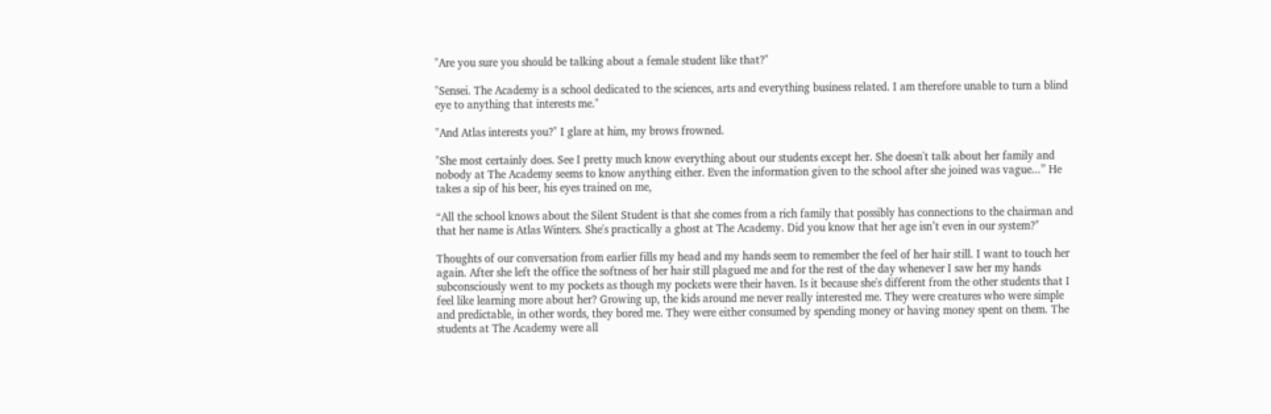"Are you sure you should be talking about a female student like that?"

"Sensei. The Academy is a school dedicated to the sciences, arts and everything business related. I am therefore unable to turn a blind eye to anything that interests me."

"And Atlas interests you?" I glare at him, my brows frowned.

"She most certainly does. See I pretty much know everything about our students except her. She doesn't talk about her family and nobody at The Academy seems to know anything either. Even the information given to the school after she joined was vague...” He takes a sip of his beer, his eyes trained on me,

“All the school knows about the Silent Student is that she comes from a rich family that possibly has connections to the chairman and that her name is Atlas Winters. She's practically a ghost at The Academy. Did you know that her age isn’t even in our system?"

Thoughts of our conversation from earlier fills my head and my hands seem to remember the feel of her hair still. I want to touch her again. After she left the office the softness of her hair still plagued me and for the rest of the day whenever I saw her my hands subconsciously went to my pockets as though my pockets were their haven. Is it because she's different from the other students that I feel like learning more about her? Growing up, the kids around me never really interested me. They were creatures who were simple and predictable, in other words, they bored me. They were either consumed by spending money or having money spent on them. The students at The Academy were all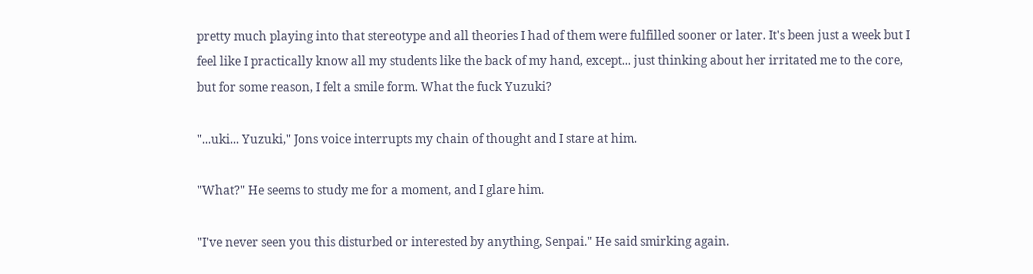pretty much playing into that stereotype and all theories I had of them were fulfilled sooner or later. It's been just a week but I feel like I practically know all my students like the back of my hand, except... just thinking about her irritated me to the core, but for some reason, I felt a smile form. What the fuck Yuzuki?

"...uki... Yuzuki," Jons voice interrupts my chain of thought and I stare at him.

"What?" He seems to study me for a moment, and I glare him.

"I've never seen you this disturbed or interested by anything, Senpai." He said smirking again.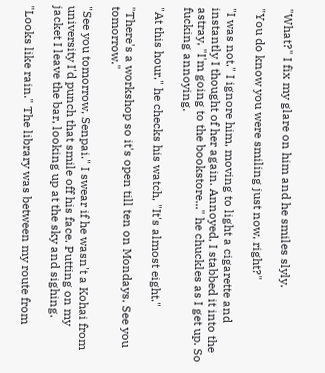"What?" I fix my glare on him and he smiles slyly.

"You do know you were smiling just now, right?"

"I was not." I ignore him, moving to light a cigarette and instantly I thought of her again. Annoyed, I stabbed it into the astray, "I'm going to the bookstore..." he chuckles as I get up. So fucking annoying.

"At this hour," he checks his watch, "It's almost eight."

"There's a workshop so it's open till ten on Mondays. See you tomorrow."

"See you tomorrow, Senpai." I swear if he wasn't a Kohai from university I'd punch that smile off his face. Putting on my jacket I leave the bar, looking up at the sky and sighing.

"Looks like rain." The library was between my route from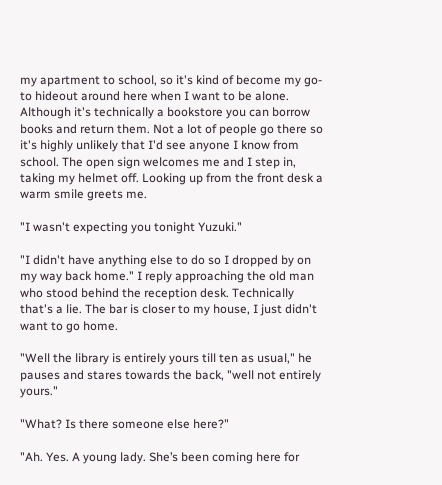my apartment to school, so it's kind of become my go-to hideout around here when I want to be alone. Although it's technically a bookstore you can borrow books and return them. Not a lot of people go there so it's highly unlikely that I'd see anyone I know from school. The open sign welcomes me and I step in, taking my helmet off. Looking up from the front desk a warm smile greets me.

"I wasn't expecting you tonight Yuzuki."

"I didn't have anything else to do so I dropped by on my way back home." I reply approaching the old man who stood behind the reception desk. Technically that's a lie. The bar is closer to my house, I just didn't want to go home.

"Well the library is entirely yours till ten as usual," he pauses and stares towards the back, "well not entirely yours."

"What? Is there someone else here?"

"Ah. Yes. A young lady. She’s been coming here for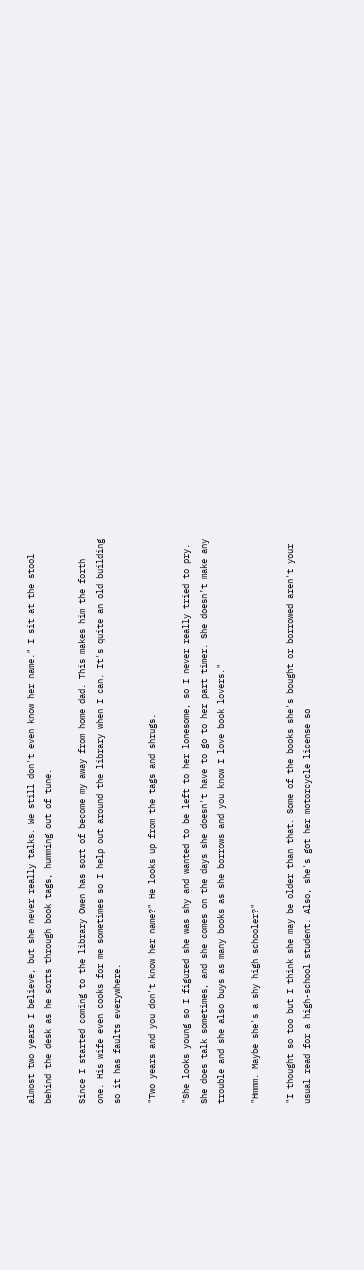almost two years I believe, but she never really talks. We still don't even know her name." I sit at the stool behind the desk as he sorts through book tags, humming out of tune.

Since I started coming to the library Owen has sort of become my away from home dad. This makes him the forth one. His wife even cooks for me sometimes so I help out around the library when I can. It's quite an old building so it has faults everywhere.

"Two years and you don't know her name?" He looks up from the tags and shrugs.

"She looks young so I figured she was shy and wanted to be left to her lonesome, so I never really tried to pry. She does talk sometimes, and she comes on the days she doesn't have to go to her part timer. She doesn’t make any trouble and she also buys as many books as she borrows and you know I love book lovers."

"Hmmm. Maybe she's a shy high schooler?"

"I thought so too but I think she may be older than that. Some of the books she's bought or borrowed aren't your usual read for a high-school student. Also, she's got her motorcycle license so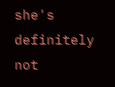she's definitely not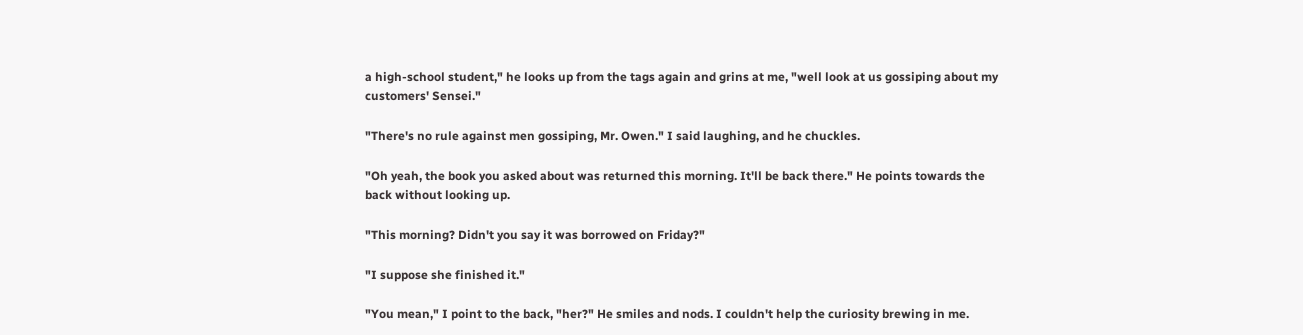a high-school student," he looks up from the tags again and grins at me, "well look at us gossiping about my customers' Sensei."

"There's no rule against men gossiping, Mr. Owen." I said laughing, and he chuckles.

"Oh yeah, the book you asked about was returned this morning. It'll be back there." He points towards the back without looking up.

"This morning? Didn't you say it was borrowed on Friday?"

"I suppose she finished it."

"You mean," I point to the back, "her?" He smiles and nods. I couldn't help the curiosity brewing in me.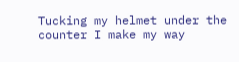Tucking my helmet under the counter I make my way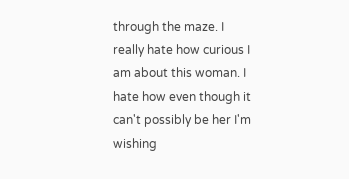through the maze. I really hate how curious I am about this woman. I hate how even though it can't possibly be her I'm wishing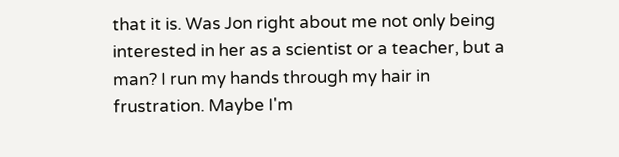that it is. Was Jon right about me not only being interested in her as a scientist or a teacher, but a man? I run my hands through my hair in frustration. Maybe I'm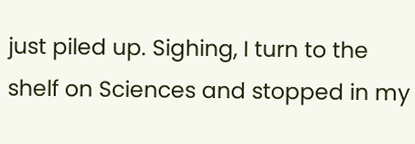just piled up. Sighing, I turn to the shelf on Sciences and stopped in my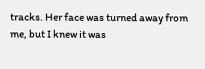tracks. Her face was turned away from me, but I knew it was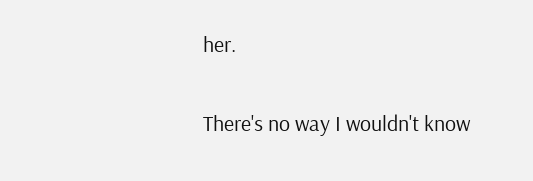her.

There's no way I wouldn't know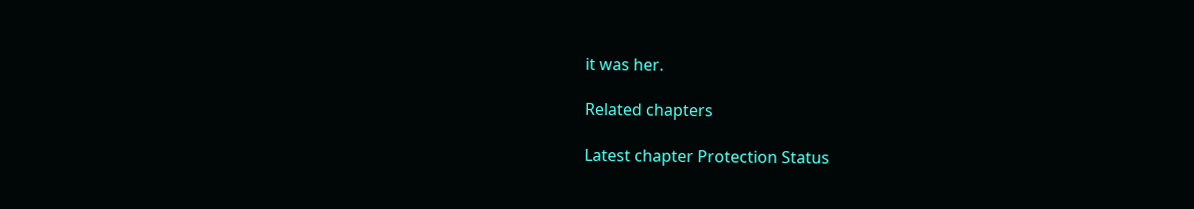it was her.

Related chapters

Latest chapter Protection Status